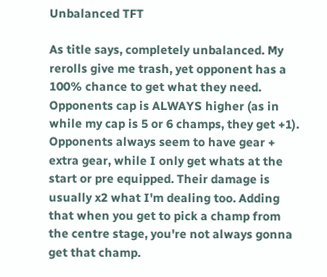Unbalanced TFT

As title says, completely unbalanced. My rerolls give me trash, yet opponent has a 100% chance to get what they need. Opponents cap is ALWAYS higher (as in while my cap is 5 or 6 champs, they get +1). Opponents always seem to have gear + extra gear, while I only get whats at the start or pre equipped. Their damage is usually x2 what I'm dealing too. Adding that when you get to pick a champ from the centre stage, you're not always gonna get that champ.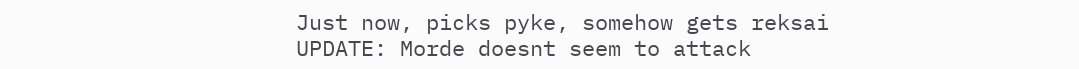Just now, picks pyke, somehow gets reksai UPDATE: Morde doesnt seem to attack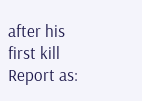after his first kill
Report as: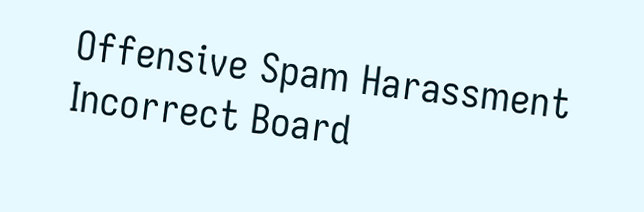Offensive Spam Harassment Incorrect Board